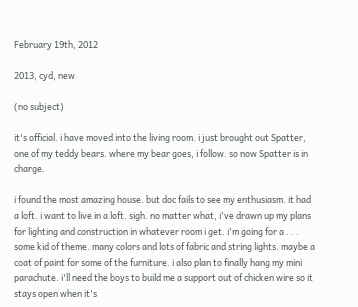February 19th, 2012

2013, cyd, new

(no subject)

it's official. i have moved into the living room. i just brought out Spatter, one of my teddy bears. where my bear goes, i follow. so now Spatter is in charge.

i found the most amazing house. but doc fails to see my enthusiasm. it had a loft. i want to live in a loft. sigh. no matter what, i've drawn up my plans for lighting and construction in whatever room i get. i'm going for a . . . some kid of theme. many colors and lots of fabric and string lights. maybe a coat of paint for some of the furniture. i also plan to finally hang my mini parachute. i'll need the boys to build me a support out of chicken wire so it stays open when it's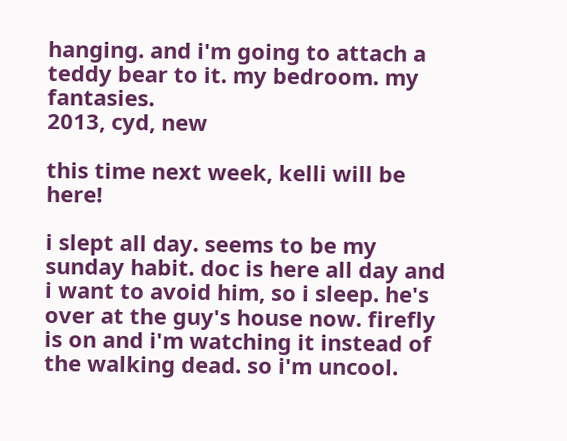hanging. and i'm going to attach a teddy bear to it. my bedroom. my fantasies.
2013, cyd, new

this time next week, kelli will be here!

i slept all day. seems to be my sunday habit. doc is here all day and i want to avoid him, so i sleep. he's over at the guy's house now. firefly is on and i'm watching it instead of the walking dead. so i'm uncool.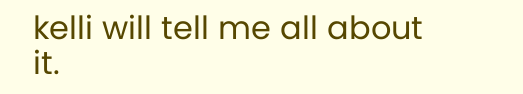kelli will tell me all about it.